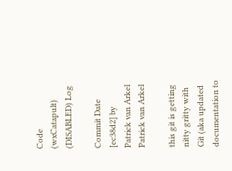Code (wxCatapult) (DISABLED) Log

Commit Date
[ec38d2] by Patrick van Arkel Patrick van Arkel

this git is getting nitty gritty with Git (aka updated documentation to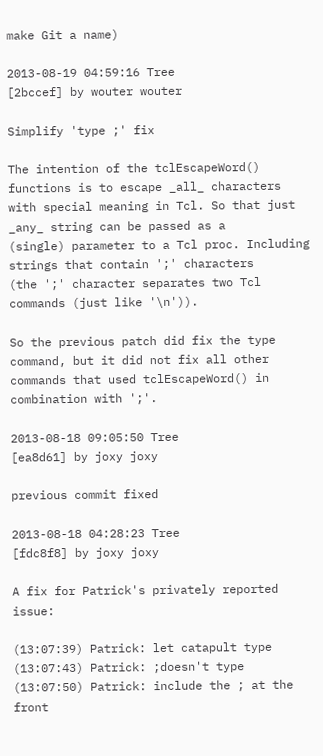make Git a name)

2013-08-19 04:59:16 Tree
[2bccef] by wouter wouter

Simplify 'type ;' fix

The intention of the tclEscapeWord() functions is to escape _all_ characters
with special meaning in Tcl. So that just _any_ string can be passed as a
(single) parameter to a Tcl proc. Including strings that contain ';' characters
(the ';' character separates two Tcl commands (just like '\n')).

So the previous patch did fix the type command, but it did not fix all other
commands that used tclEscapeWord() in combination with ';'.

2013-08-18 09:05:50 Tree
[ea8d61] by joxy joxy

previous commit fixed

2013-08-18 04:28:23 Tree
[fdc8f8] by joxy joxy

A fix for Patrick's privately reported issue:

(13:07:39) Patrick: let catapult type
(13:07:43) Patrick: ;doesn't type
(13:07:50) Patrick: include the ; at the front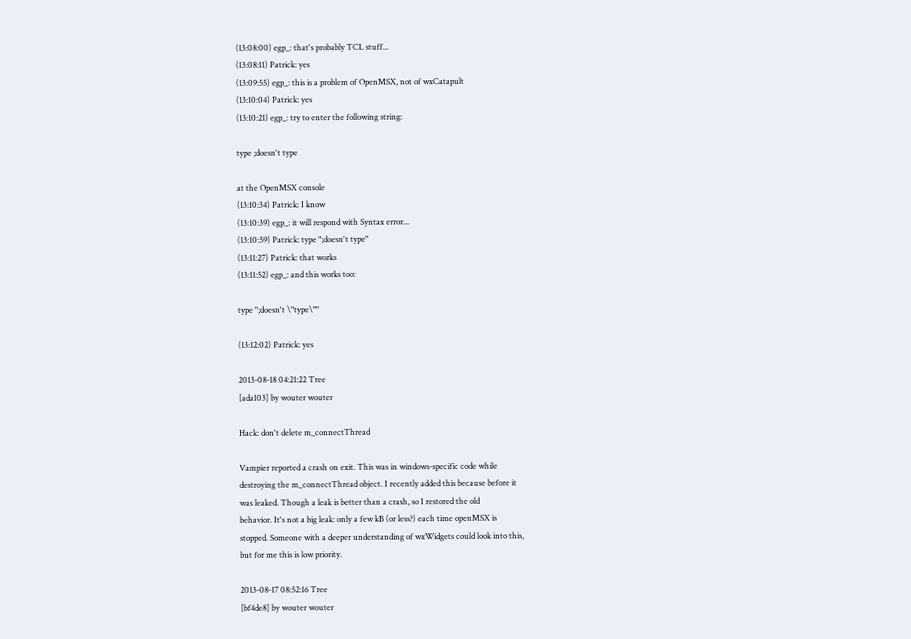(13:08:00) egp_: that's probably TCL stuff...
(13:08:11) Patrick: yes
(13:09:55) egp_: this is a problem of OpenMSX, not of wxCatapult
(13:10:04) Patrick: yes
(13:10:21) egp_: try to enter the following string:

type ;doesn't type

at the OpenMSX console
(13:10:34) Patrick: I know
(13:10:39) egp_: it will respond with Syntax error...
(13:10:59) Patrick: type ";doesn't type"
(13:11:27) Patrick: that works
(13:11:52) egp_: and this works too:

type ";doesn't \"type\""

(13:12:02) Patrick: yes

2013-08-18 04:21:22 Tree
[ada103] by wouter wouter

Hack: don't delete m_connectThread

Vampier reported a crash on exit. This was in windows-specific code while
destroying the m_connectThread object. I recently added this because before it
was leaked. Though a leak is better than a crash, so I restored the old
behavior. It's not a big leak: only a few kB (or less?) each time openMSX is
stopped. Someone with a deeper understanding of wxWidgets could look into this,
but for me this is low priority.

2013-08-17 08:52:16 Tree
[bf4de8] by wouter wouter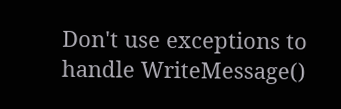Don't use exceptions to handle WriteMessage()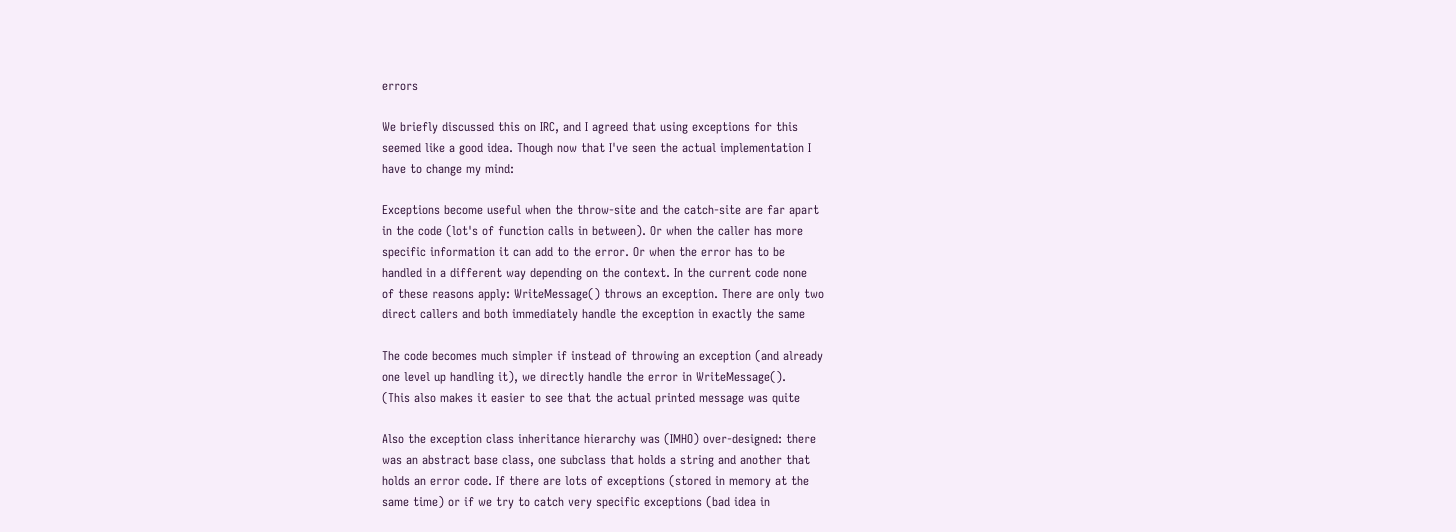errors

We briefly discussed this on IRC, and I agreed that using exceptions for this
seemed like a good idea. Though now that I've seen the actual implementation I
have to change my mind:

Exceptions become useful when the throw-site and the catch-site are far apart
in the code (lot's of function calls in between). Or when the caller has more
specific information it can add to the error. Or when the error has to be
handled in a different way depending on the context. In the current code none
of these reasons apply: WriteMessage() throws an exception. There are only two
direct callers and both immediately handle the exception in exactly the same

The code becomes much simpler if instead of throwing an exception (and already
one level up handling it), we directly handle the error in WriteMessage().
(This also makes it easier to see that the actual printed message was quite

Also the exception class inheritance hierarchy was (IMHO) over-designed: there
was an abstract base class, one subclass that holds a string and another that
holds an error code. If there are lots of exceptions (stored in memory at the
same time) or if we try to catch very specific exceptions (bad idea in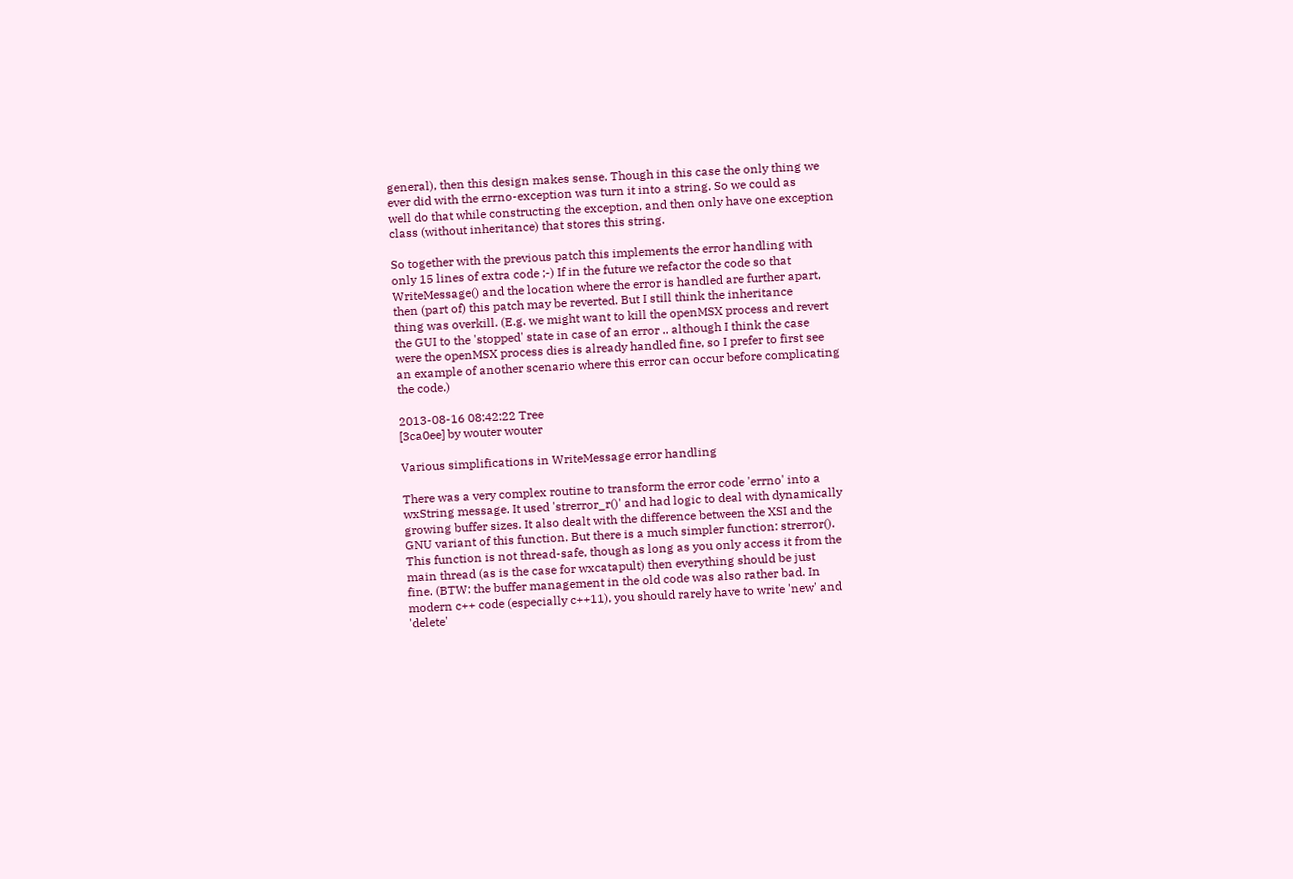general), then this design makes sense. Though in this case the only thing we
ever did with the errno-exception was turn it into a string. So we could as
well do that while constructing the exception, and then only have one exception
class (without inheritance) that stores this string.

So together with the previous patch this implements the error handling with
only 15 lines of extra code ;-) If in the future we refactor the code so that
WriteMessage() and the location where the error is handled are further apart,
then (part of) this patch may be reverted. But I still think the inheritance
thing was overkill. (E.g. we might want to kill the openMSX process and revert
the GUI to the 'stopped' state in case of an error .. although I think the case
were the openMSX process dies is already handled fine, so I prefer to first see
an example of another scenario where this error can occur before complicating
the code.)

2013-08-16 08:42:22 Tree
[3ca0ee] by wouter wouter

Various simplifications in WriteMessage error handling

There was a very complex routine to transform the error code 'errno' into a
wxString message. It used 'strerror_r()' and had logic to deal with dynamically
growing buffer sizes. It also dealt with the difference between the XSI and the
GNU variant of this function. But there is a much simpler function: strerror().
This function is not thread-safe, though as long as you only access it from the
main thread (as is the case for wxcatapult) then everything should be just
fine. (BTW: the buffer management in the old code was also rather bad. In
modern c++ code (especially c++11), you should rarely have to write 'new' and
'delete'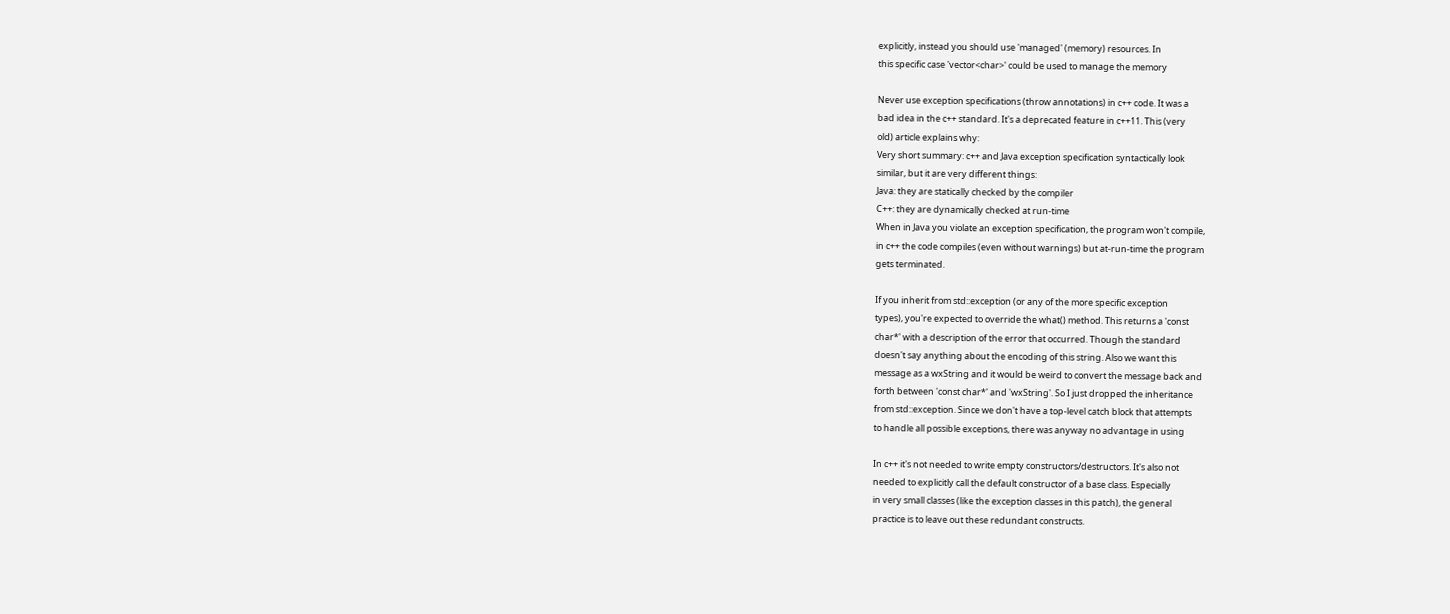explicitly, instead you should use 'managed' (memory) resources. In
this specific case 'vector<char>' could be used to manage the memory

Never use exception specifications (throw annotations) in c++ code. It was a
bad idea in the c++ standard. It's a deprecated feature in c++11. This (very
old) article explains why:
Very short summary: c++ and Java exception specification syntactically look
similar, but it are very different things:
Java: they are statically checked by the compiler
C++: they are dynamically checked at run-time
When in Java you violate an exception specification, the program won't compile,
in c++ the code compiles (even without warnings) but at-run-time the program
gets terminated.

If you inherit from std::exception (or any of the more specific exception
types), you're expected to override the what() method. This returns a 'const
char*' with a description of the error that occurred. Though the standard
doesn't say anything about the encoding of this string. Also we want this
message as a wxString and it would be weird to convert the message back and
forth between 'const char*' and 'wxString'. So I just dropped the inheritance
from std::exception. Since we don't have a top-level catch block that attempts
to handle all possible exceptions, there was anyway no advantage in using

In c++ it's not needed to write empty constructors/destructors. It's also not
needed to explicitly call the default constructor of a base class. Especially
in very small classes (like the exception classes in this patch), the general
practice is to leave out these redundant constructs.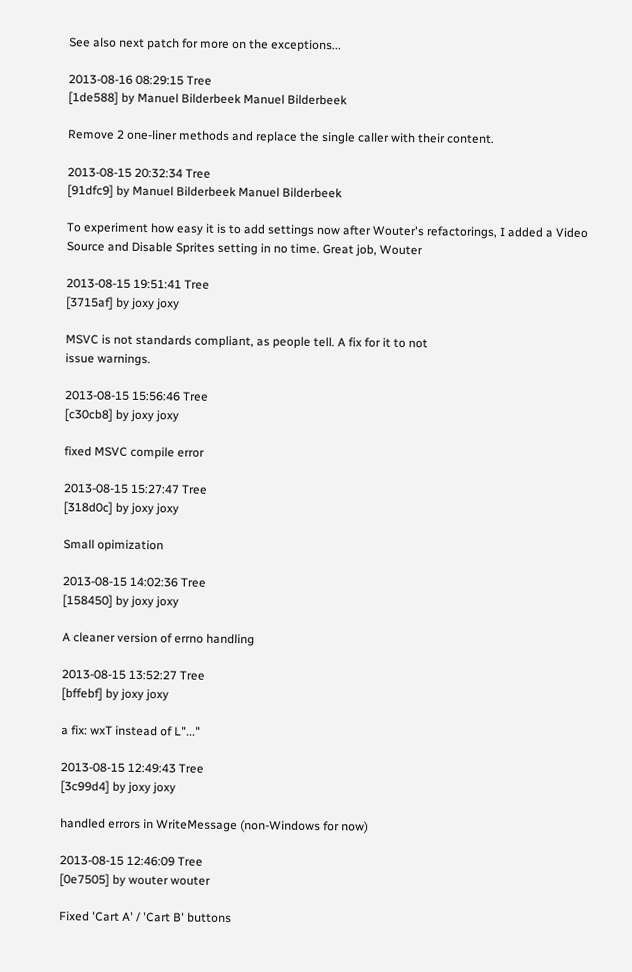See also next patch for more on the exceptions...

2013-08-16 08:29:15 Tree
[1de588] by Manuel Bilderbeek Manuel Bilderbeek

Remove 2 one-liner methods and replace the single caller with their content.

2013-08-15 20:32:34 Tree
[91dfc9] by Manuel Bilderbeek Manuel Bilderbeek

To experiment how easy it is to add settings now after Wouter's refactorings, I added a Video Source and Disable Sprites setting in no time. Great job, Wouter

2013-08-15 19:51:41 Tree
[3715af] by joxy joxy

MSVC is not standards compliant, as people tell. A fix for it to not
issue warnings.

2013-08-15 15:56:46 Tree
[c30cb8] by joxy joxy

fixed MSVC compile error

2013-08-15 15:27:47 Tree
[318d0c] by joxy joxy

Small opimization

2013-08-15 14:02:36 Tree
[158450] by joxy joxy

A cleaner version of errno handling

2013-08-15 13:52:27 Tree
[bffebf] by joxy joxy

a fix: wxT instead of L"..."

2013-08-15 12:49:43 Tree
[3c99d4] by joxy joxy

handled errors in WriteMessage (non-Windows for now)

2013-08-15 12:46:09 Tree
[0e7505] by wouter wouter

Fixed 'Cart A' / 'Cart B' buttons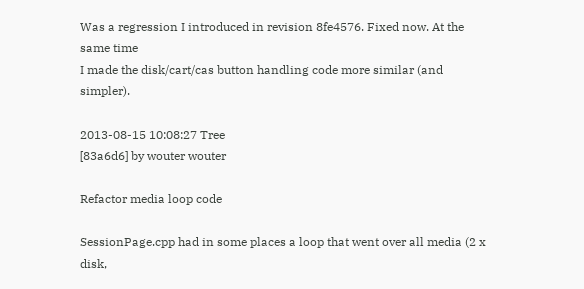Was a regression I introduced in revision 8fe4576. Fixed now. At the same time
I made the disk/cart/cas button handling code more similar (and simpler).

2013-08-15 10:08:27 Tree
[83a6d6] by wouter wouter

Refactor media loop code

SessionPage.cpp had in some places a loop that went over all media (2 x disk,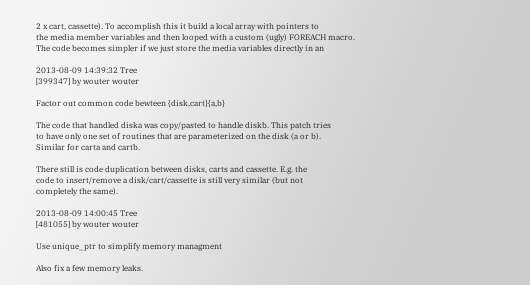2 x cart, cassette). To accomplish this it build a local array with pointers to
the media member variables and then looped with a custom (ugly) FOREACH macro.
The code becomes simpler if we just store the media variables directly in an

2013-08-09 14:39:32 Tree
[399347] by wouter wouter

Factor out common code bewteen {disk,cart}{a,b}

The code that handled diska was copy/pasted to handle diskb. This patch tries
to have only one set of routines that are parameterized on the disk (a or b).
Similar for carta and cartb.

There still is code duplication between disks, carts and cassette. E.g. the
code to insert/remove a disk/cart/cassette is still very similar (but not
completely the same).

2013-08-09 14:00:45 Tree
[481055] by wouter wouter

Use unique_ptr to simplify memory managment

Also fix a few memory leaks.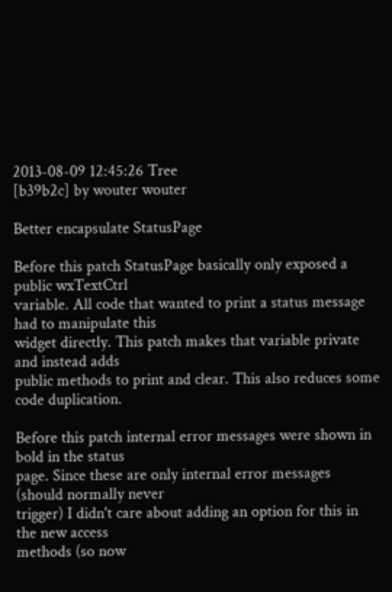2013-08-09 12:45:26 Tree
[b39b2c] by wouter wouter

Better encapsulate StatusPage

Before this patch StatusPage basically only exposed a public wxTextCtrl
variable. All code that wanted to print a status message had to manipulate this
widget directly. This patch makes that variable private and instead adds
public methods to print and clear. This also reduces some code duplication.

Before this patch internal error messages were shown in bold in the status
page. Since these are only internal error messages (should normally never
trigger) I didn't care about adding an option for this in the new access
methods (so now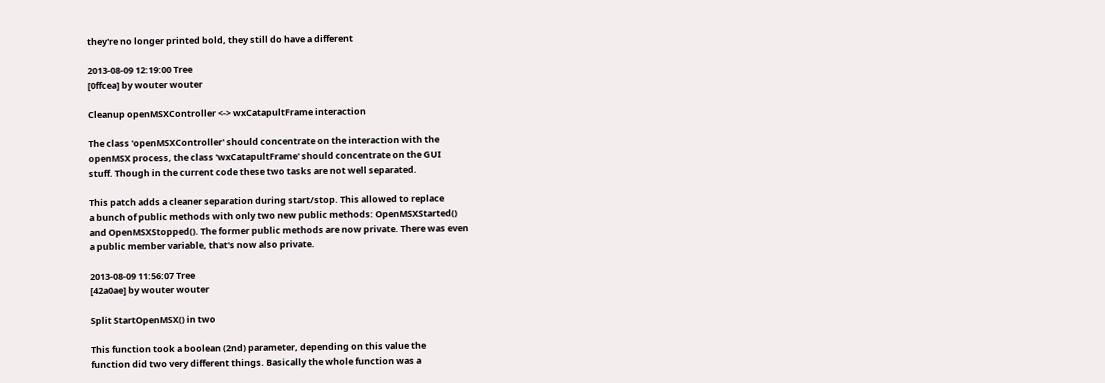they're no longer printed bold, they still do have a different

2013-08-09 12:19:00 Tree
[0ffcea] by wouter wouter

Cleanup openMSXController <-> wxCatapultFrame interaction

The class 'openMSXController' should concentrate on the interaction with the
openMSX process, the class 'wxCatapultFrame' should concentrate on the GUI
stuff. Though in the current code these two tasks are not well separated.

This patch adds a cleaner separation during start/stop. This allowed to replace
a bunch of public methods with only two new public methods: OpenMSXStarted()
and OpenMSXStopped(). The former public methods are now private. There was even
a public member variable, that's now also private.

2013-08-09 11:56:07 Tree
[42a0ae] by wouter wouter

Split StartOpenMSX() in two

This function took a boolean (2nd) parameter, depending on this value the
function did two very different things. Basically the whole function was a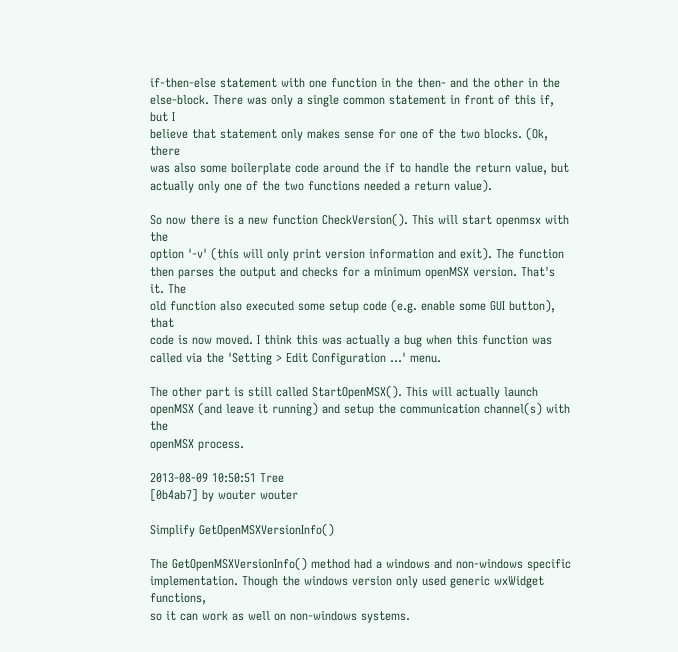if-then-else statement with one function in the then- and the other in the
else-block. There was only a single common statement in front of this if, but I
believe that statement only makes sense for one of the two blocks. (Ok, there
was also some boilerplate code around the if to handle the return value, but
actually only one of the two functions needed a return value).

So now there is a new function CheckVersion(). This will start openmsx with the
option '-v' (this will only print version information and exit). The function
then parses the output and checks for a minimum openMSX version. That's it. The
old function also executed some setup code (e.g. enable some GUI button), that
code is now moved. I think this was actually a bug when this function was
called via the 'Setting > Edit Configuration ...' menu.

The other part is still called StartOpenMSX(). This will actually launch
openMSX (and leave it running) and setup the communication channel(s) with the
openMSX process.

2013-08-09 10:50:51 Tree
[0b4ab7] by wouter wouter

Simplify GetOpenMSXVersionInfo()

The GetOpenMSXVersionInfo() method had a windows and non-windows specific
implementation. Though the windows version only used generic wxWidget functions,
so it can work as well on non-windows systems.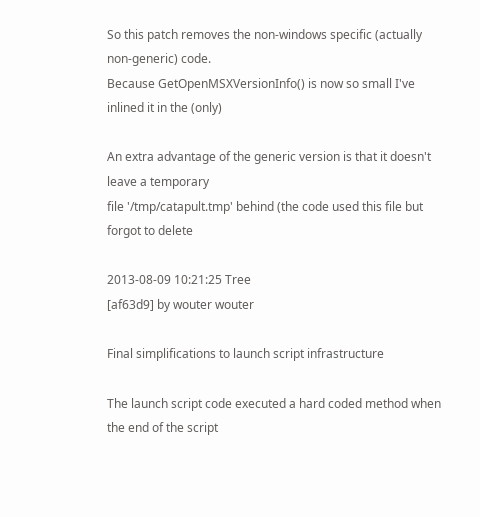So this patch removes the non-windows specific (actually non-generic) code.
Because GetOpenMSXVersionInfo() is now so small I've inlined it in the (only)

An extra advantage of the generic version is that it doesn't leave a temporary
file '/tmp/catapult.tmp' behind (the code used this file but forgot to delete

2013-08-09 10:21:25 Tree
[af63d9] by wouter wouter

Final simplifications to launch script infrastructure

The launch script code executed a hard coded method when the end of the script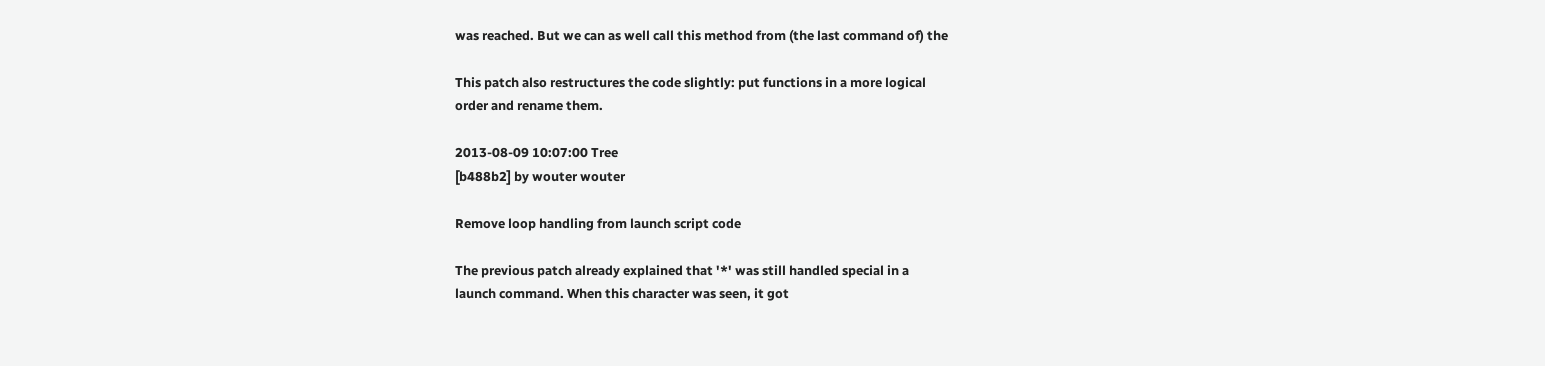was reached. But we can as well call this method from (the last command of) the

This patch also restructures the code slightly: put functions in a more logical
order and rename them.

2013-08-09 10:07:00 Tree
[b488b2] by wouter wouter

Remove loop handling from launch script code

The previous patch already explained that '*' was still handled special in a
launch command. When this character was seen, it got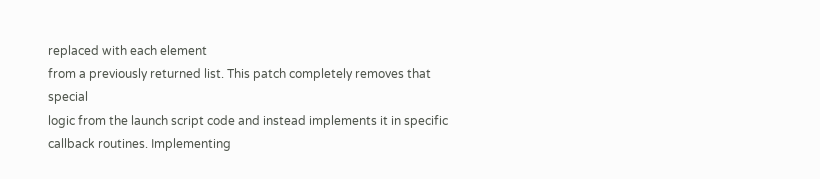replaced with each element
from a previously returned list. This patch completely removes that special
logic from the launch script code and instead implements it in specific
callback routines. Implementing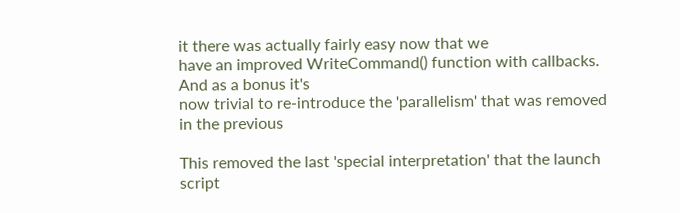it there was actually fairly easy now that we
have an improved WriteCommand() function with callbacks. And as a bonus it's
now trivial to re-introduce the 'parallelism' that was removed in the previous

This removed the last 'special interpretation' that the launch script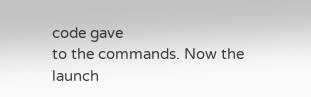code gave
to the commands. Now the launch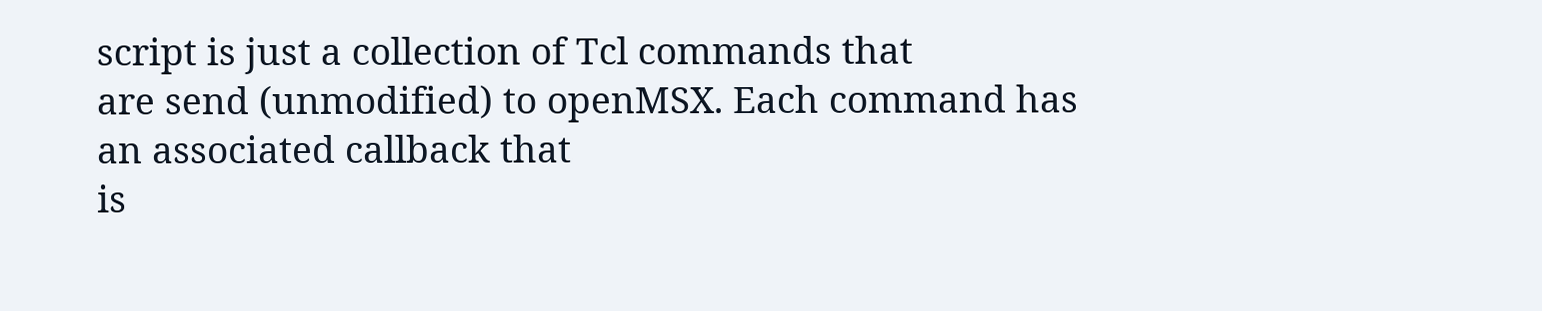script is just a collection of Tcl commands that
are send (unmodified) to openMSX. Each command has an associated callback that
is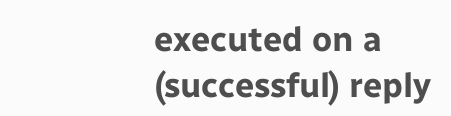executed on a (successful) reply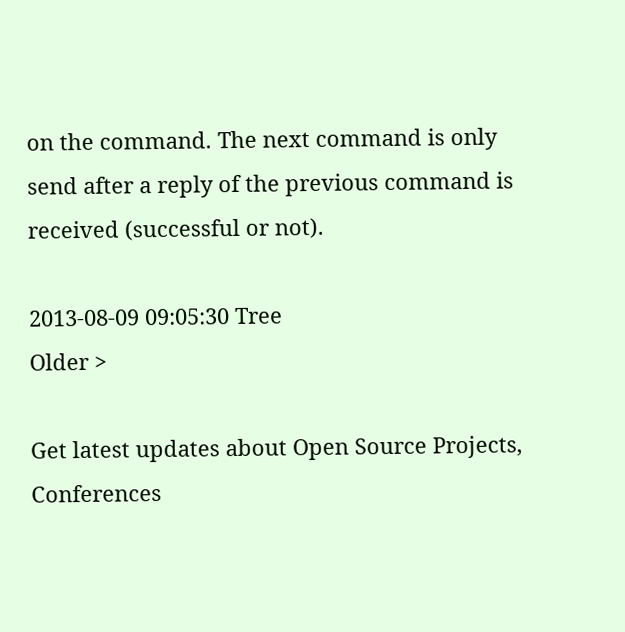on the command. The next command is only
send after a reply of the previous command is received (successful or not).

2013-08-09 09:05:30 Tree
Older >

Get latest updates about Open Source Projects, Conferences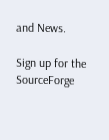and News.

Sign up for the SourceForge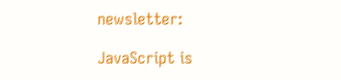newsletter:

JavaScript is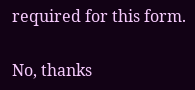required for this form.

No, thanks